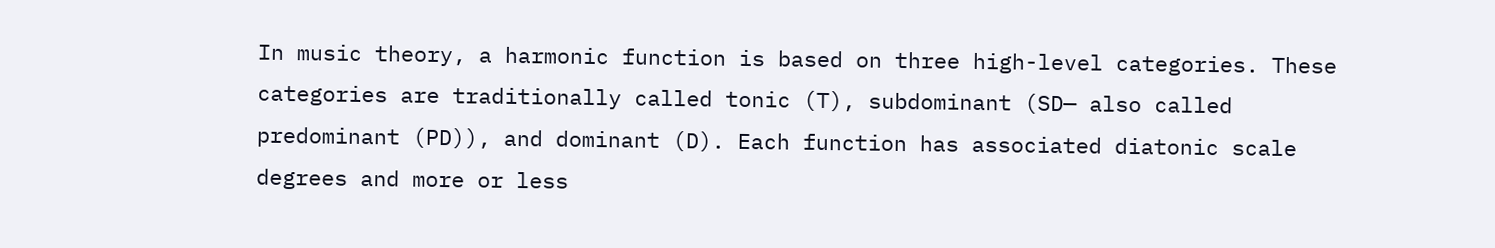In music theory, a harmonic function is based on three high-level categories. These categories are traditionally called tonic (T), subdominant (SD— also called predominant (PD)), and dominant (D). Each function has associated diatonic scale degrees and more or less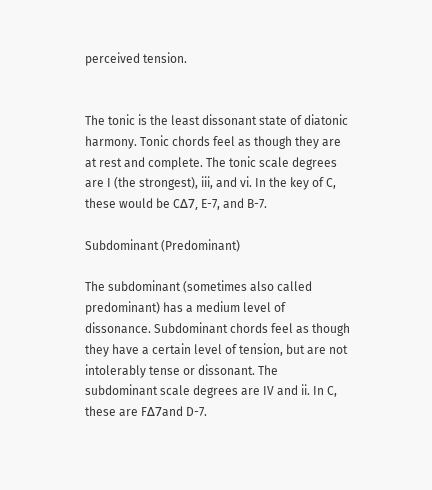perceived tension.


The tonic is the least dissonant state of diatonic harmony. Tonic chords feel as though they are at rest and complete. The tonic scale degrees are I (the strongest), iii, and vi. In the key of C, these would be CΔ7, E-7, and B-7.

Subdominant (Predominant)

The subdominant (sometimes also called predominant) has a medium level of dissonance. Subdominant chords feel as though they have a certain level of tension, but are not intolerably tense or dissonant. The subdominant scale degrees are IV and ii. In C, these are FΔ7and D-7.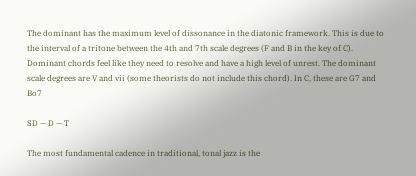The dominant has the maximum level of dissonance in the diatonic framework. This is due to the interval of a tritone between the 4th and 7th scale degrees (F and B in the key of C). Dominant chords feel like they need to resolve and have a high level of unrest. The dominant scale degrees are V and vii (some theorists do not include this chord). In C, these are G7 and Bo7

SD — D — T

The most fundamental cadence in traditional, tonal jazz is the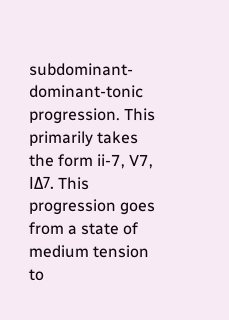subdominant-dominant-tonic progression. This primarily takes the form ii-7, V7, IΔ7. This progression goes from a state of medium tension to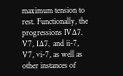maximum tension to rest. Functionally, the progressions IVΔ7, V7, IΔ7, and ii-7, V7, vi-7, as well as other instances of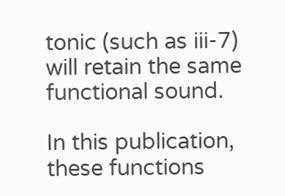tonic (such as iii-7) will retain the same functional sound.

In this publication, these functions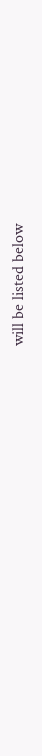will be listed below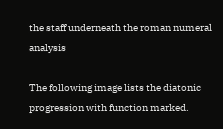the staff underneath the roman numeral analysis

The following image lists the diatonic progression with function marked.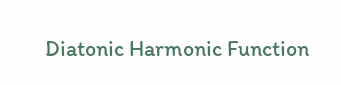Diatonic Harmonic Function